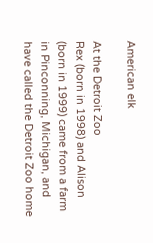American elk

At the Detroit Zoo
Rex (born in 1998) and Alison (born in 1999) came from a farm in Pinconning, Michigan, and have called the Detroit Zoo home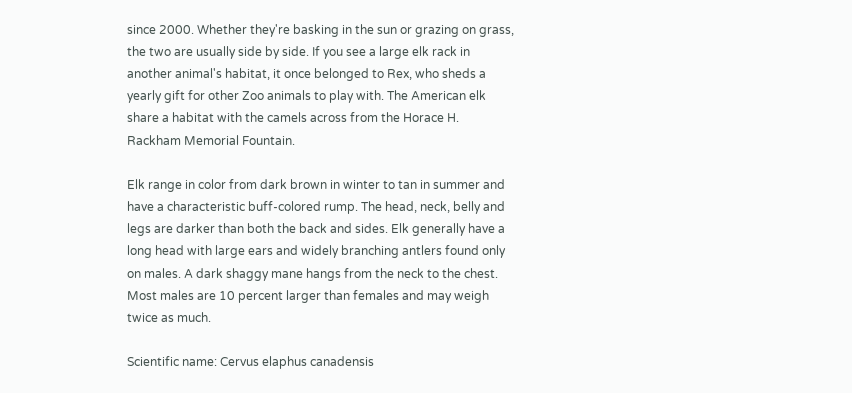since 2000. Whether they're basking in the sun or grazing on grass, the two are usually side by side. If you see a large elk rack in another animal's habitat, it once belonged to Rex, who sheds a yearly gift for other Zoo animals to play with. The American elk share a habitat with the camels across from the Horace H. Rackham Memorial Fountain.

Elk range in color from dark brown in winter to tan in summer and have a characteristic buff-colored rump. The head, neck, belly and legs are darker than both the back and sides. Elk generally have a long head with large ears and widely branching antlers found only on males. A dark shaggy mane hangs from the neck to the chest. Most males are 10 percent larger than females and may weigh twice as much.

Scientific name: Cervus elaphus canadensis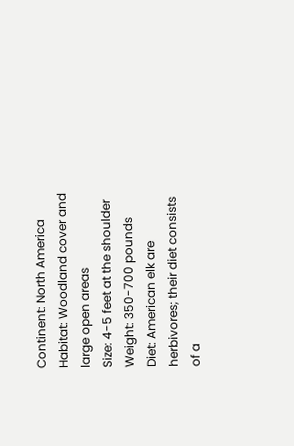Continent: North America
Habitat: Woodland cover and large open areas
Size: 4-5 feet at the shoulder
Weight: 350-700 pounds
Diet: American elk are herbivores; their diet consists of a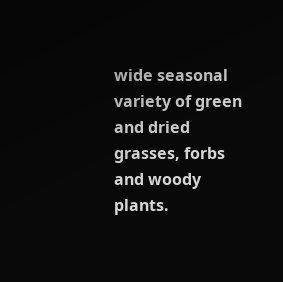wide seasonal variety of green and dried grasses, forbs and woody plants.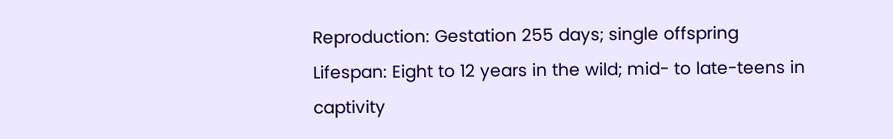Reproduction: Gestation 255 days; single offspring
Lifespan: Eight to 12 years in the wild; mid- to late-teens in captivity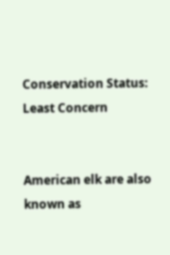Conservation Status: Least Concern


American elk are also known as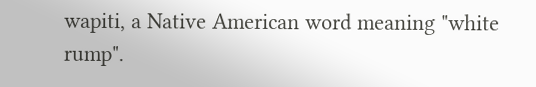wapiti, a Native American word meaning "white rump".